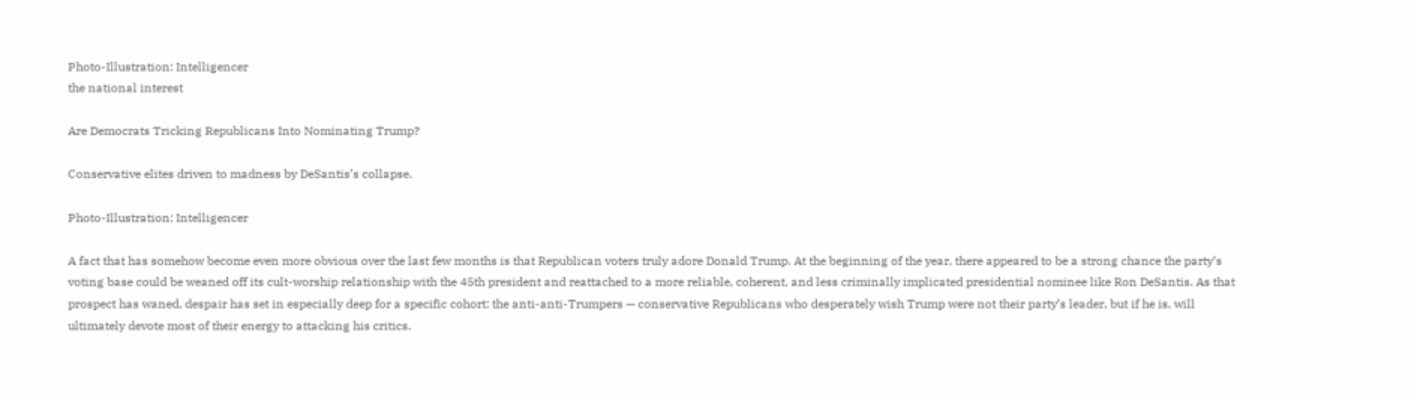Photo-Illustration: Intelligencer
the national interest

Are Democrats Tricking Republicans Into Nominating Trump?

Conservative elites driven to madness by DeSantis’s collapse.

Photo-Illustration: Intelligencer

A fact that has somehow become even more obvious over the last few months is that Republican voters truly adore Donald Trump. At the beginning of the year, there appeared to be a strong chance the party’s voting base could be weaned off its cult-worship relationship with the 45th president and reattached to a more reliable, coherent, and less criminally implicated presidential nominee like Ron DeSantis. As that prospect has waned, despair has set in especially deep for a specific cohort: the anti-anti-Trumpers — conservative Republicans who desperately wish Trump were not their party’s leader, but if he is, will ultimately devote most of their energy to attacking his critics.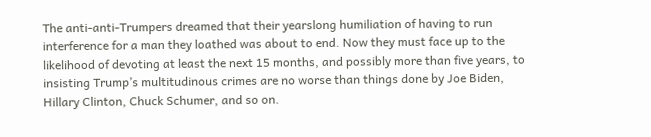The anti-anti-Trumpers dreamed that their yearslong humiliation of having to run interference for a man they loathed was about to end. Now they must face up to the likelihood of devoting at least the next 15 months, and possibly more than five years, to insisting Trump’s multitudinous crimes are no worse than things done by Joe Biden, Hillary Clinton, Chuck Schumer, and so on.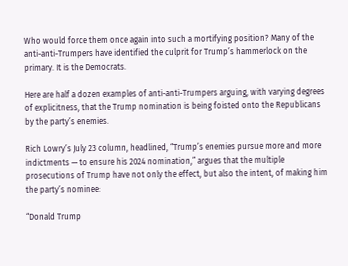Who would force them once again into such a mortifying position? Many of the anti-anti-Trumpers have identified the culprit for Trump’s hammerlock on the primary. It is the Democrats.

Here are half a dozen examples of anti-anti-Trumpers arguing, with varying degrees of explicitness, that the Trump nomination is being foisted onto the Republicans by the party’s enemies.

Rich Lowry’s July 23 column, headlined, “Trump’s enemies pursue more and more indictments — to ensure his 2024 nomination,” argues that the multiple prosecutions of Trump have not only the effect, but also the intent, of making him the party’s nominee:

“Donald Trump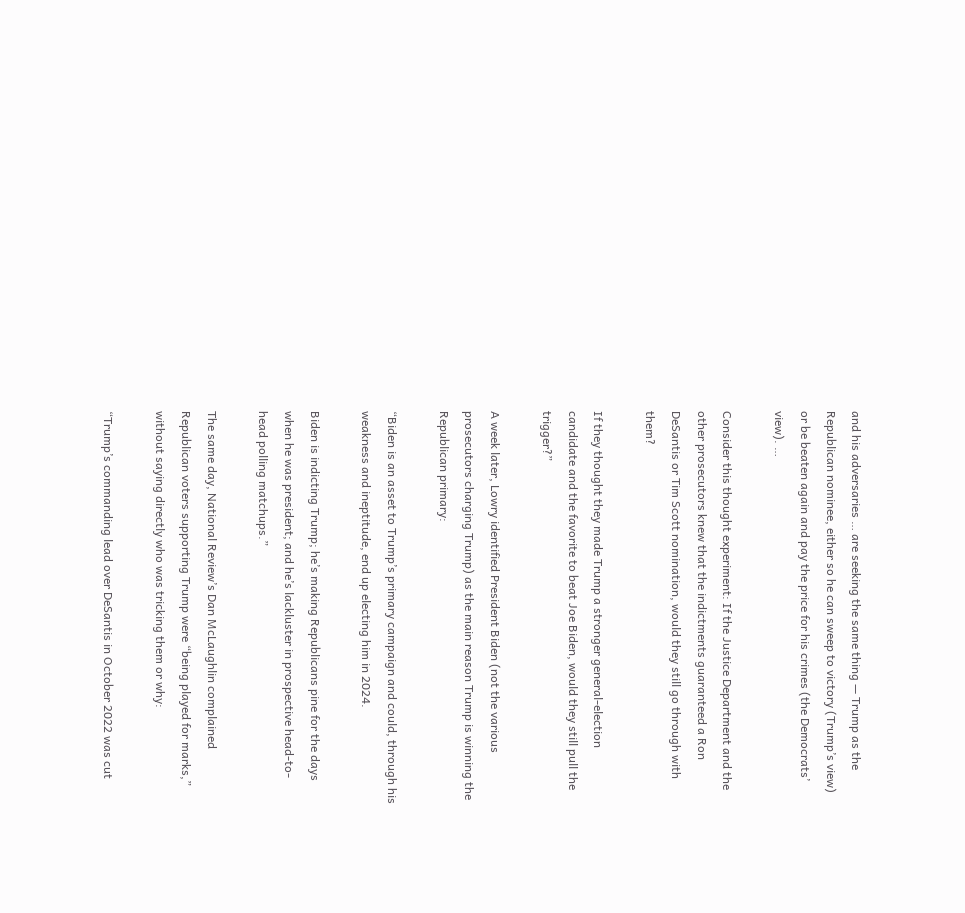and his adversaries … are seeking the same thing — Trump as the Republican nominee, either so he can sweep to victory (Trump’s view) or be beaten again and pay the price for his crimes (the Democrats’ view). …

Consider this thought experiment: If the Justice Department and the other prosecutors knew that the indictments guaranteed a Ron DeSantis or Tim Scott nomination, would they still go through with them?

If they thought they made Trump a stronger general-election candidate and the favorite to beat Joe Biden, would they still pull the trigger?”

A week later, Lowry identified President Biden (not the various prosecutors charging Trump) as the main reason Trump is winning the Republican primary:

“Biden is an asset to Trump’s primary campaign and could, through his weakness and ineptitude, end up electing him in 2024.

Biden is indicting Trump; he’s making Republicans pine for the days when he was president; and he’s lackluster in prospective head-to-head polling matchups.”

The same day, National Review’s Dan McLaughlin complained Republican voters supporting Trump were “being played for marks,” without saying directly who was tricking them or why:

“Trump’s commanding lead over DeSantis in October 2022 was cut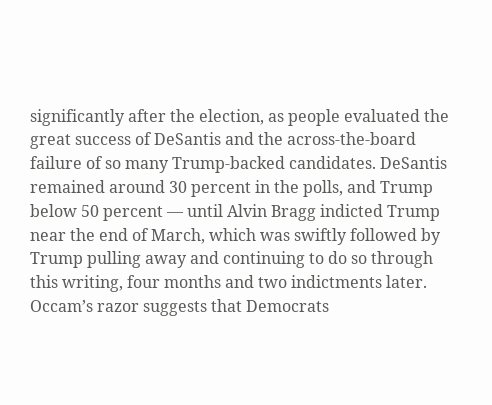significantly after the election, as people evaluated the great success of DeSantis and the across-the-board failure of so many Trump-backed candidates. DeSantis remained around 30 percent in the polls, and Trump below 50 percent — until Alvin Bragg indicted Trump near the end of March, which was swiftly followed by Trump pulling away and continuing to do so through this writing, four months and two indictments later. Occam’s razor suggests that Democrats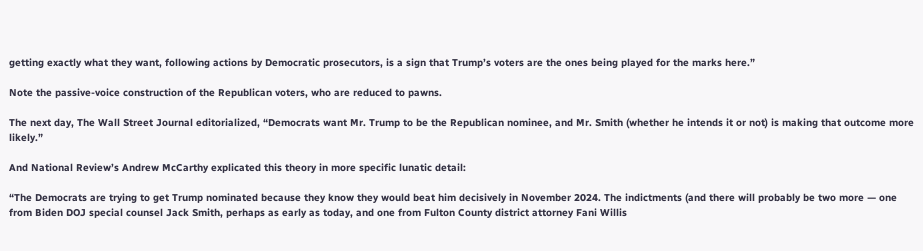getting exactly what they want, following actions by Democratic prosecutors, is a sign that Trump’s voters are the ones being played for the marks here.”

Note the passive-voice construction of the Republican voters, who are reduced to pawns.

The next day, The Wall Street Journal editorialized, “Democrats want Mr. Trump to be the Republican nominee, and Mr. Smith (whether he intends it or not) is making that outcome more likely.”

And National Review’s Andrew McCarthy explicated this theory in more specific lunatic detail:

“The Democrats are trying to get Trump nominated because they know they would beat him decisively in November 2024. The indictments (and there will probably be two more — one from Biden DOJ special counsel Jack Smith, perhaps as early as today, and one from Fulton County district attorney Fani Willis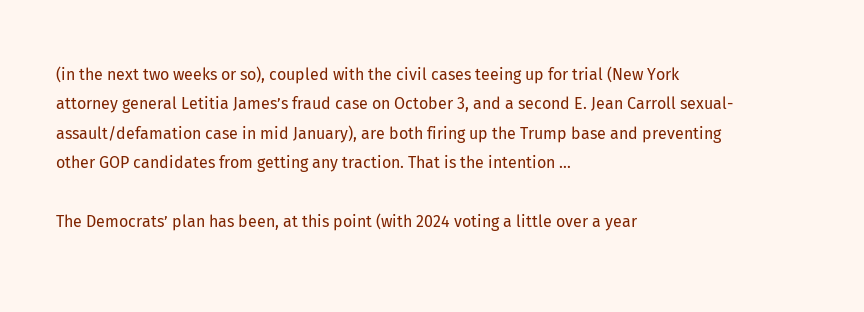(in the next two weeks or so), coupled with the civil cases teeing up for trial (New York attorney general Letitia James’s fraud case on October 3, and a second E. Jean Carroll sexual-assault/defamation case in mid January), are both firing up the Trump base and preventing other GOP candidates from getting any traction. That is the intention …

The Democrats’ plan has been, at this point (with 2024 voting a little over a year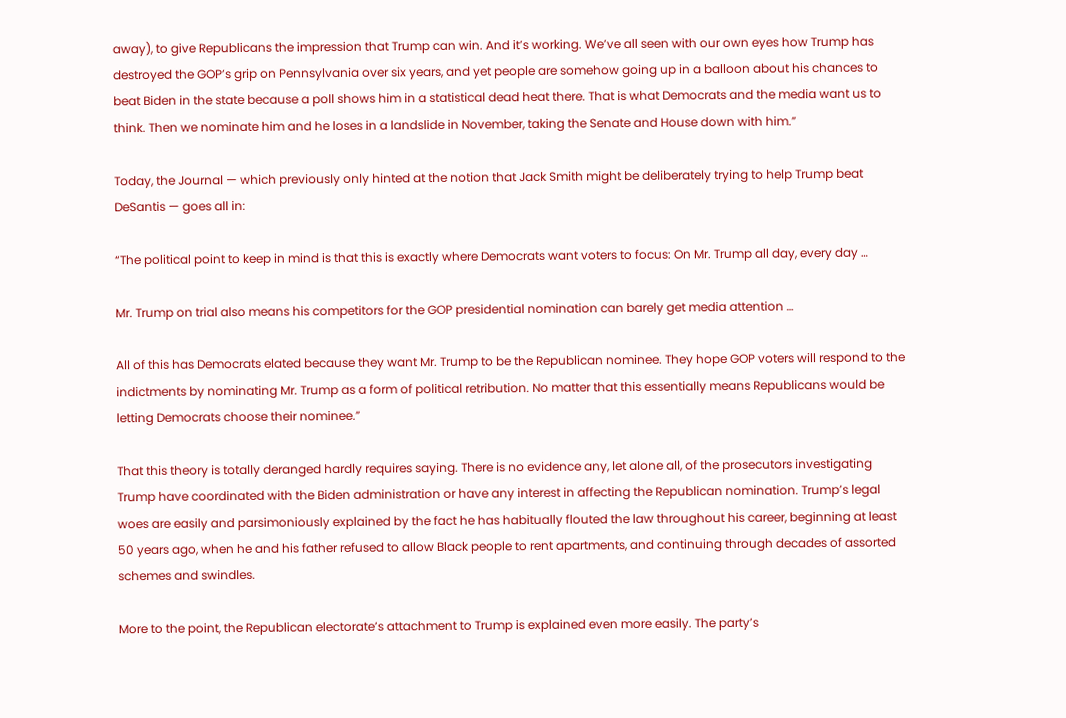away), to give Republicans the impression that Trump can win. And it’s working. We’ve all seen with our own eyes how Trump has destroyed the GOP’s grip on Pennsylvania over six years, and yet people are somehow going up in a balloon about his chances to beat Biden in the state because a poll shows him in a statistical dead heat there. That is what Democrats and the media want us to think. Then we nominate him and he loses in a landslide in November, taking the Senate and House down with him.”

Today, the Journal — which previously only hinted at the notion that Jack Smith might be deliberately trying to help Trump beat DeSantis — goes all in:

“The political point to keep in mind is that this is exactly where Democrats want voters to focus: On Mr. Trump all day, every day …

Mr. Trump on trial also means his competitors for the GOP presidential nomination can barely get media attention …

All of this has Democrats elated because they want Mr. Trump to be the Republican nominee. They hope GOP voters will respond to the indictments by nominating Mr. Trump as a form of political retribution. No matter that this essentially means Republicans would be letting Democrats choose their nominee.”

That this theory is totally deranged hardly requires saying. There is no evidence any, let alone all, of the prosecutors investigating Trump have coordinated with the Biden administration or have any interest in affecting the Republican nomination. Trump’s legal woes are easily and parsimoniously explained by the fact he has habitually flouted the law throughout his career, beginning at least 50 years ago, when he and his father refused to allow Black people to rent apartments, and continuing through decades of assorted schemes and swindles.

More to the point, the Republican electorate’s attachment to Trump is explained even more easily. The party’s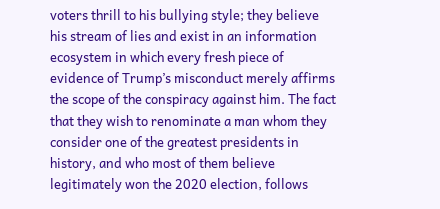voters thrill to his bullying style; they believe his stream of lies and exist in an information ecosystem in which every fresh piece of evidence of Trump’s misconduct merely affirms the scope of the conspiracy against him. The fact that they wish to renominate a man whom they consider one of the greatest presidents in history, and who most of them believe legitimately won the 2020 election, follows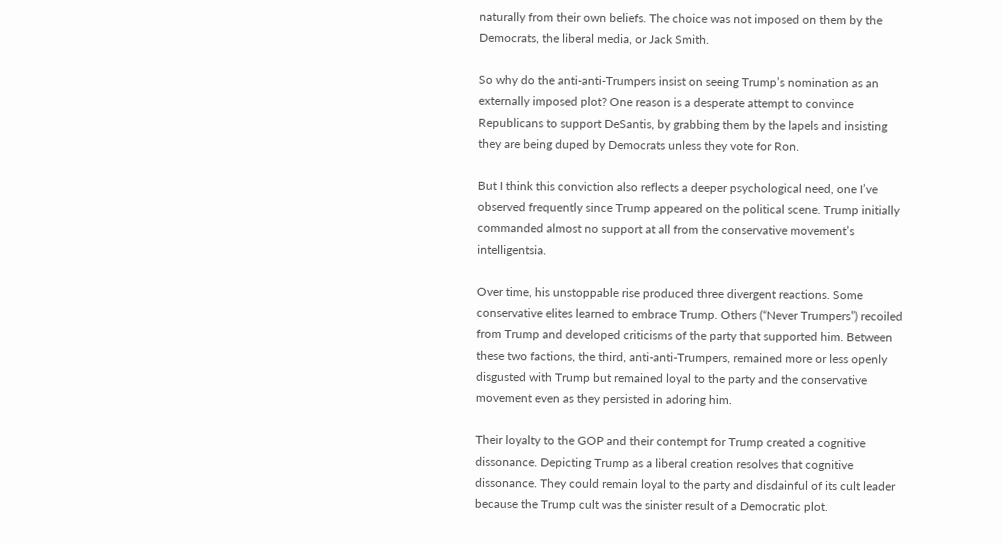naturally from their own beliefs. The choice was not imposed on them by the Democrats, the liberal media, or Jack Smith.

So why do the anti-anti-Trumpers insist on seeing Trump’s nomination as an externally imposed plot? One reason is a desperate attempt to convince Republicans to support DeSantis, by grabbing them by the lapels and insisting they are being duped by Democrats unless they vote for Ron.

But I think this conviction also reflects a deeper psychological need, one I’ve observed frequently since Trump appeared on the political scene. Trump initially commanded almost no support at all from the conservative movement’s intelligentsia.

Over time, his unstoppable rise produced three divergent reactions. Some conservative elites learned to embrace Trump. Others (“Never Trumpers”) recoiled from Trump and developed criticisms of the party that supported him. Between these two factions, the third, anti-anti-Trumpers, remained more or less openly disgusted with Trump but remained loyal to the party and the conservative movement even as they persisted in adoring him.

Their loyalty to the GOP and their contempt for Trump created a cognitive dissonance. Depicting Trump as a liberal creation resolves that cognitive dissonance. They could remain loyal to the party and disdainful of its cult leader because the Trump cult was the sinister result of a Democratic plot.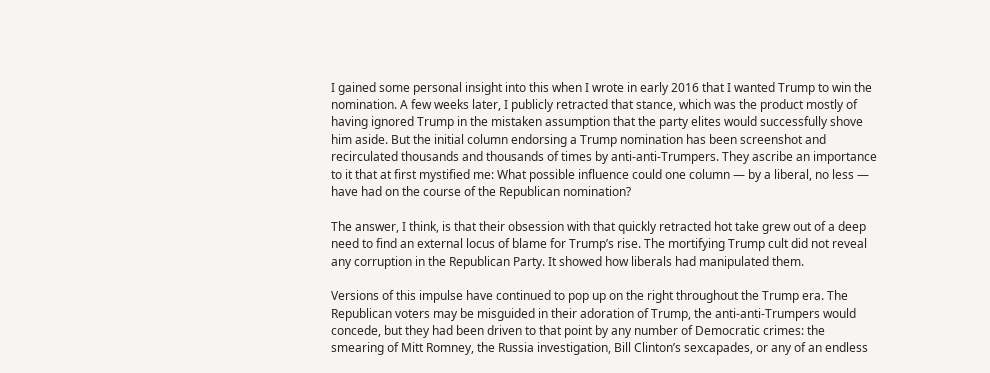I gained some personal insight into this when I wrote in early 2016 that I wanted Trump to win the nomination. A few weeks later, I publicly retracted that stance, which was the product mostly of having ignored Trump in the mistaken assumption that the party elites would successfully shove him aside. But the initial column endorsing a Trump nomination has been screenshot and recirculated thousands and thousands of times by anti-anti-Trumpers. They ascribe an importance to it that at first mystified me: What possible influence could one column — by a liberal, no less — have had on the course of the Republican nomination?

The answer, I think, is that their obsession with that quickly retracted hot take grew out of a deep need to find an external locus of blame for Trump’s rise. The mortifying Trump cult did not reveal any corruption in the Republican Party. It showed how liberals had manipulated them.

Versions of this impulse have continued to pop up on the right throughout the Trump era. The Republican voters may be misguided in their adoration of Trump, the anti-anti-Trumpers would concede, but they had been driven to that point by any number of Democratic crimes: the smearing of Mitt Romney, the Russia investigation, Bill Clinton’s sexcapades, or any of an endless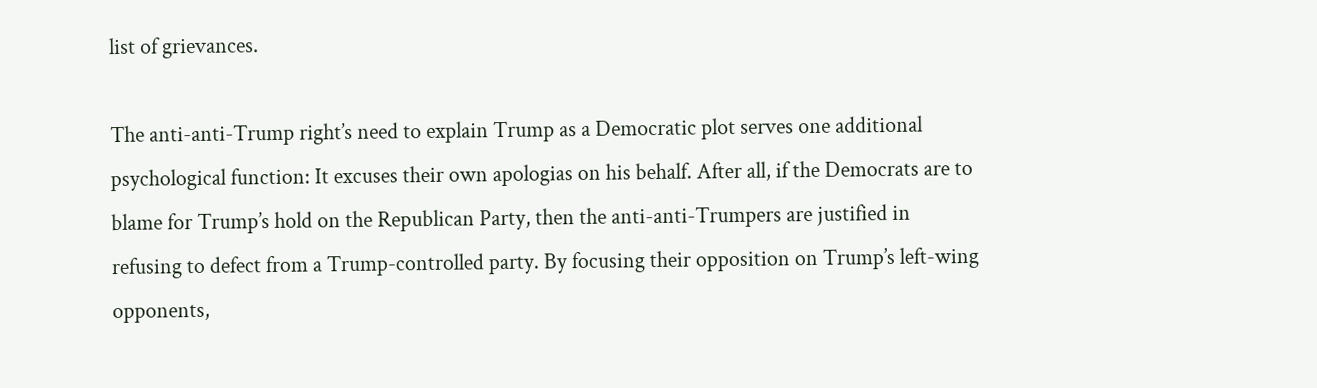list of grievances.

The anti-anti-Trump right’s need to explain Trump as a Democratic plot serves one additional psychological function: It excuses their own apologias on his behalf. After all, if the Democrats are to blame for Trump’s hold on the Republican Party, then the anti-anti-Trumpers are justified in refusing to defect from a Trump-controlled party. By focusing their opposition on Trump’s left-wing opponents,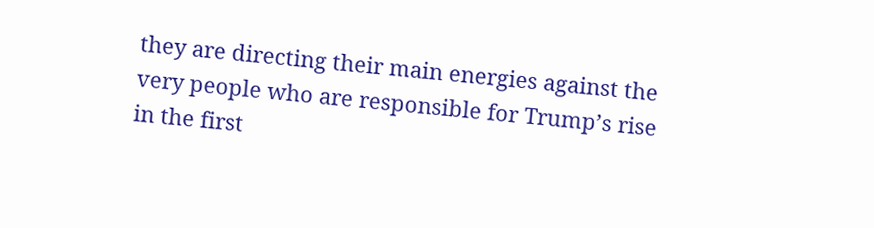they are directing their main energies against the very people who are responsible for Trump’s rise in the first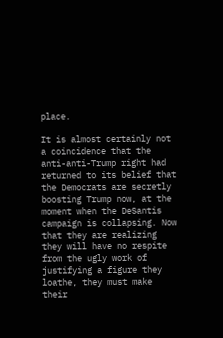place.

It is almost certainly not a coincidence that the anti-anti-Trump right had returned to its belief that the Democrats are secretly boosting Trump now, at the moment when the DeSantis campaign is collapsing. Now that they are realizing they will have no respite from the ugly work of justifying a figure they loathe, they must make their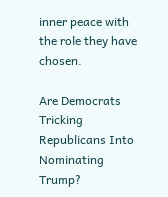inner peace with the role they have chosen.

Are Democrats Tricking Republicans Into Nominating Trump?